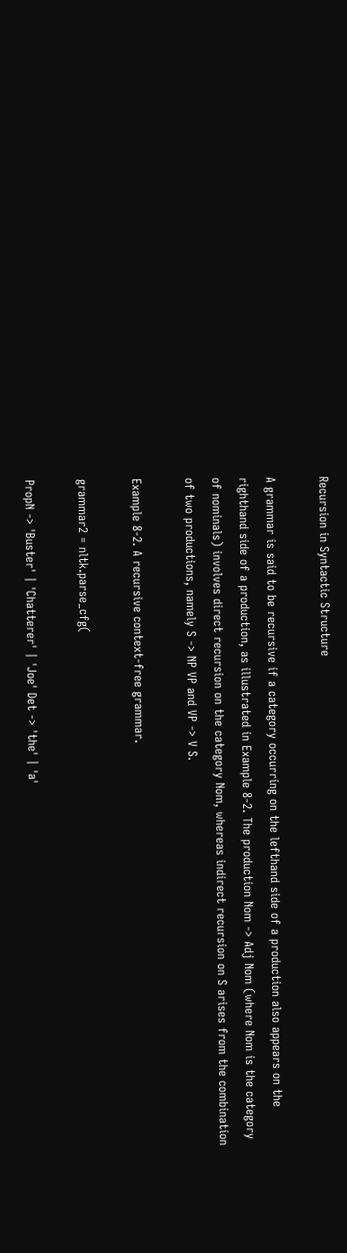Recursion in Syntactic Structure

A grammar is said to be recursive if a category occurring on the lefthand side of a production also appears on the righthand side of a production, as illustrated in Example 8-2. The production Nom -> Adj Nom (where Nom is the category of nominals) involves direct recursion on the category Nom, whereas indirect recursion on S arises from the combination of two productions, namely S -> NP VP and VP -> V S.

Example 8-2. A recursive context-free grammar.

grammar2 = nltk.parse_cfg(

PropN -> 'Buster' | 'Chatterer' | 'Joe' Det -> 'the' | 'a'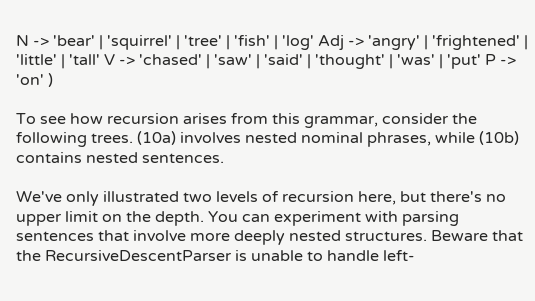N -> 'bear' | 'squirrel' | 'tree' | 'fish' | 'log' Adj -> 'angry' | 'frightened' | 'little' | 'tall' V -> 'chased' | 'saw' | 'said' | 'thought' | 'was' | 'put' P -> 'on' )

To see how recursion arises from this grammar, consider the following trees. (10a) involves nested nominal phrases, while (10b) contains nested sentences.

We've only illustrated two levels of recursion here, but there's no upper limit on the depth. You can experiment with parsing sentences that involve more deeply nested structures. Beware that the RecursiveDescentParser is unable to handle left-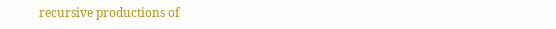recursive productions of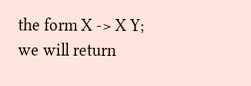the form X -> X Y; we will return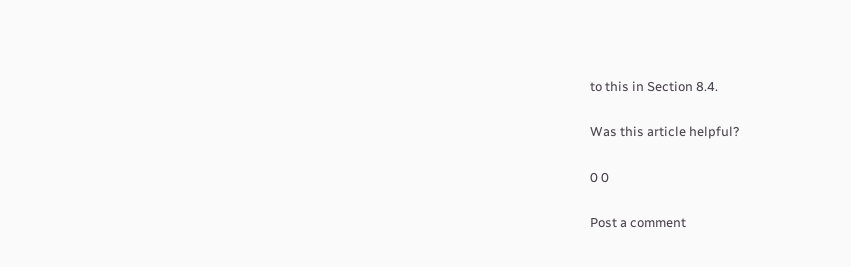to this in Section 8.4.

Was this article helpful?

0 0

Post a comment